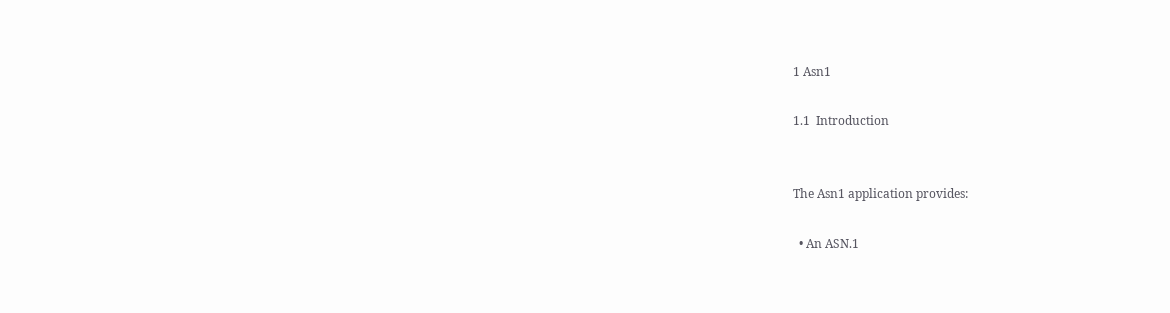1 Asn1

1.1  Introduction


The Asn1 application provides:

  • An ASN.1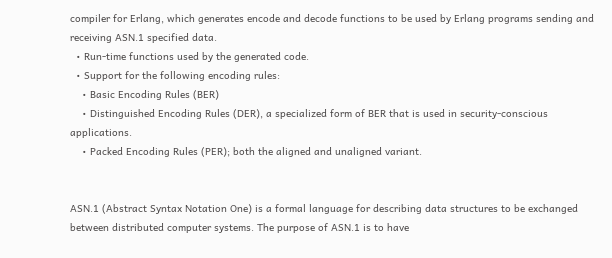compiler for Erlang, which generates encode and decode functions to be used by Erlang programs sending and receiving ASN.1 specified data.
  • Run-time functions used by the generated code.
  • Support for the following encoding rules:
    • Basic Encoding Rules (BER)
    • Distinguished Encoding Rules (DER), a specialized form of BER that is used in security-conscious applications.
    • Packed Encoding Rules (PER); both the aligned and unaligned variant.


ASN.1 (Abstract Syntax Notation One) is a formal language for describing data structures to be exchanged between distributed computer systems. The purpose of ASN.1 is to have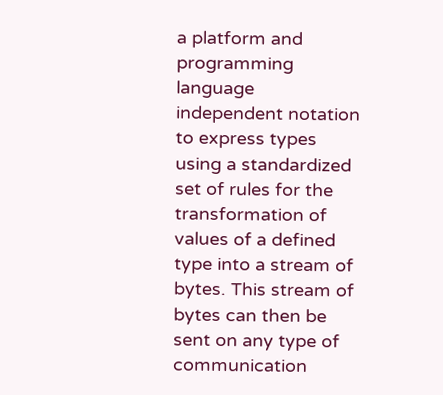a platform and programming language independent notation to express types using a standardized set of rules for the transformation of values of a defined type into a stream of bytes. This stream of bytes can then be sent on any type of communication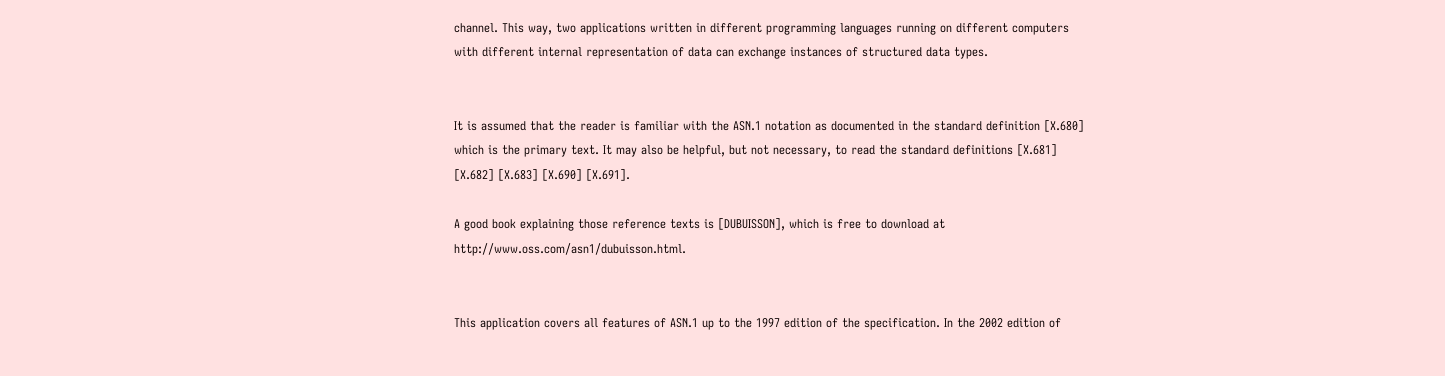channel. This way, two applications written in different programming languages running on different computers with different internal representation of data can exchange instances of structured data types.


It is assumed that the reader is familiar with the ASN.1 notation as documented in the standard definition [X.680] which is the primary text. It may also be helpful, but not necessary, to read the standard definitions [X.681] [X.682] [X.683] [X.690] [X.691].

A good book explaining those reference texts is [DUBUISSON], which is free to download at http://www.oss.com/asn1/dubuisson.html.


This application covers all features of ASN.1 up to the 1997 edition of the specification. In the 2002 edition of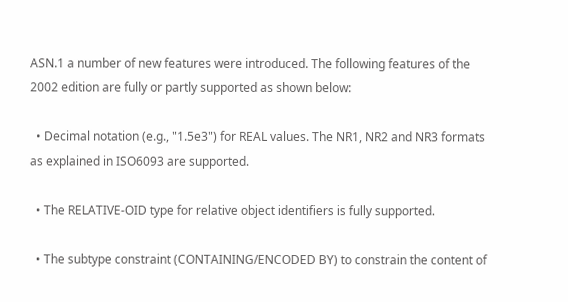ASN.1 a number of new features were introduced. The following features of the 2002 edition are fully or partly supported as shown below:

  • Decimal notation (e.g., "1.5e3") for REAL values. The NR1, NR2 and NR3 formats as explained in ISO6093 are supported.

  • The RELATIVE-OID type for relative object identifiers is fully supported.

  • The subtype constraint (CONTAINING/ENCODED BY) to constrain the content of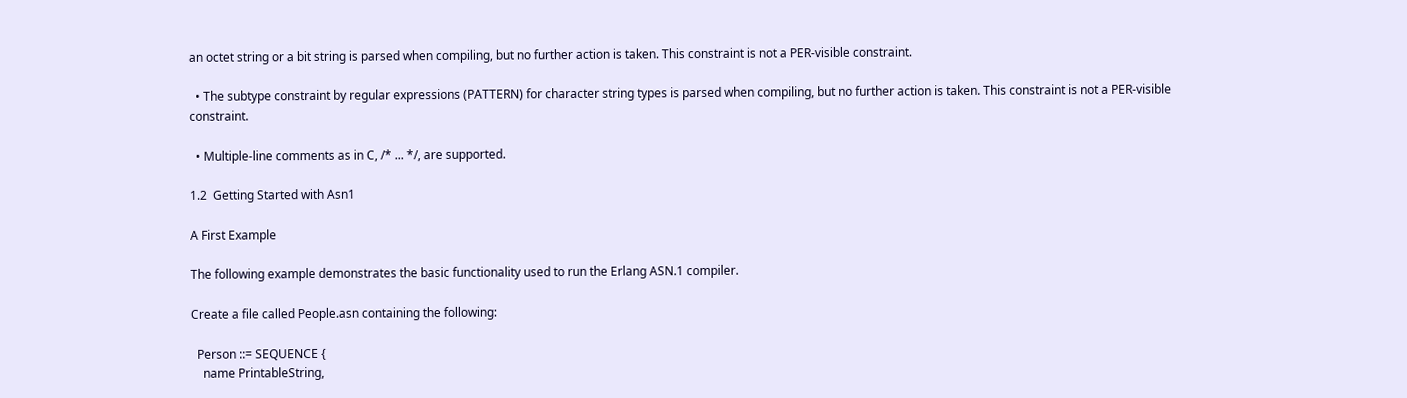an octet string or a bit string is parsed when compiling, but no further action is taken. This constraint is not a PER-visible constraint.

  • The subtype constraint by regular expressions (PATTERN) for character string types is parsed when compiling, but no further action is taken. This constraint is not a PER-visible constraint.

  • Multiple-line comments as in C, /* ... */, are supported.

1.2  Getting Started with Asn1

A First Example

The following example demonstrates the basic functionality used to run the Erlang ASN.1 compiler.

Create a file called People.asn containing the following:

  Person ::= SEQUENCE {
    name PrintableString,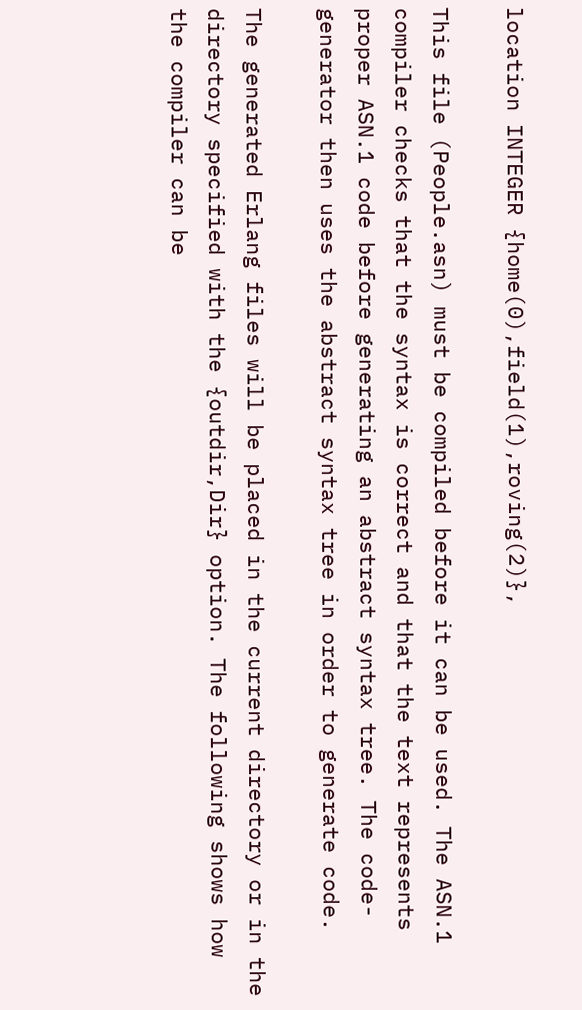location INTEGER {home(0),field(1),roving(2)},

This file (People.asn) must be compiled before it can be used. The ASN.1 compiler checks that the syntax is correct and that the text represents proper ASN.1 code before generating an abstract syntax tree. The code-generator then uses the abstract syntax tree in order to generate code.

The generated Erlang files will be placed in the current directory or in the directory specified with the {outdir,Dir} option. The following shows how the compiler can be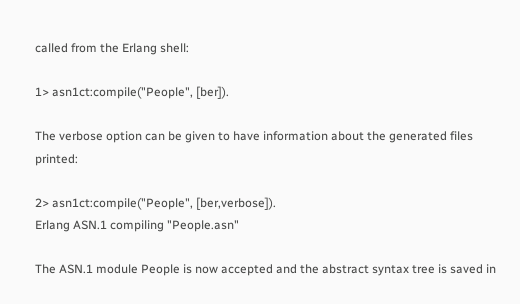called from the Erlang shell:

1> asn1ct:compile("People", [ber]).

The verbose option can be given to have information about the generated files printed:

2> asn1ct:compile("People", [ber,verbose]).
Erlang ASN.1 compiling "People.asn"

The ASN.1 module People is now accepted and the abstract syntax tree is saved in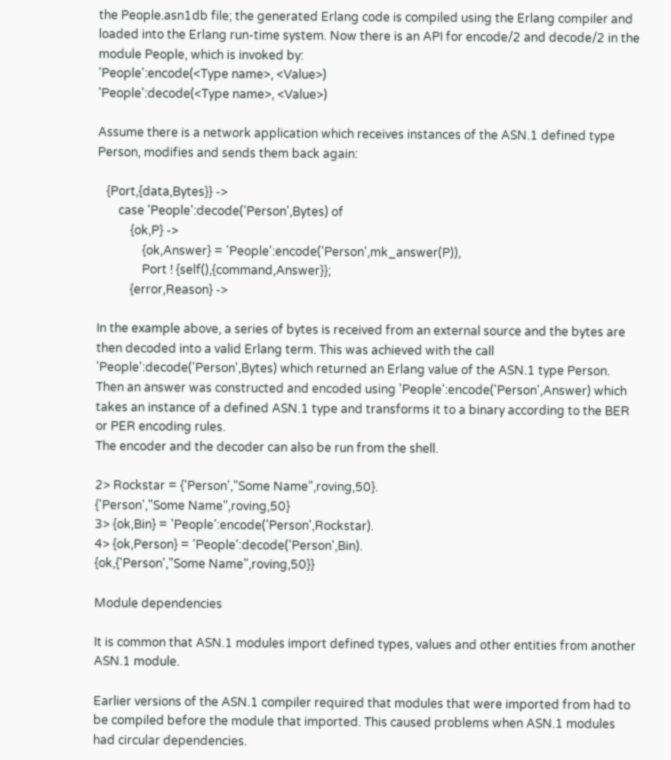the People.asn1db file; the generated Erlang code is compiled using the Erlang compiler and loaded into the Erlang run-time system. Now there is an API for encode/2 and decode/2 in the module People, which is invoked by:
'People':encode(<Type name>, <Value>)
'People':decode(<Type name>, <Value>)

Assume there is a network application which receives instances of the ASN.1 defined type Person, modifies and sends them back again:

   {Port,{data,Bytes}} ->
       case 'People':decode('Person',Bytes) of
           {ok,P} ->
               {ok,Answer} = 'People':encode('Person',mk_answer(P)),
               Port ! {self(),{command,Answer}};
           {error,Reason} ->

In the example above, a series of bytes is received from an external source and the bytes are then decoded into a valid Erlang term. This was achieved with the call 'People':decode('Person',Bytes) which returned an Erlang value of the ASN.1 type Person. Then an answer was constructed and encoded using 'People':encode('Person',Answer) which takes an instance of a defined ASN.1 type and transforms it to a binary according to the BER or PER encoding rules.
The encoder and the decoder can also be run from the shell.

2> Rockstar = {'Person',"Some Name",roving,50}.
{'Person',"Some Name",roving,50}
3> {ok,Bin} = 'People':encode('Person',Rockstar).
4> {ok,Person} = 'People':decode('Person',Bin).
{ok,{'Person',"Some Name",roving,50}}

Module dependencies

It is common that ASN.1 modules import defined types, values and other entities from another ASN.1 module.

Earlier versions of the ASN.1 compiler required that modules that were imported from had to be compiled before the module that imported. This caused problems when ASN.1 modules had circular dependencies.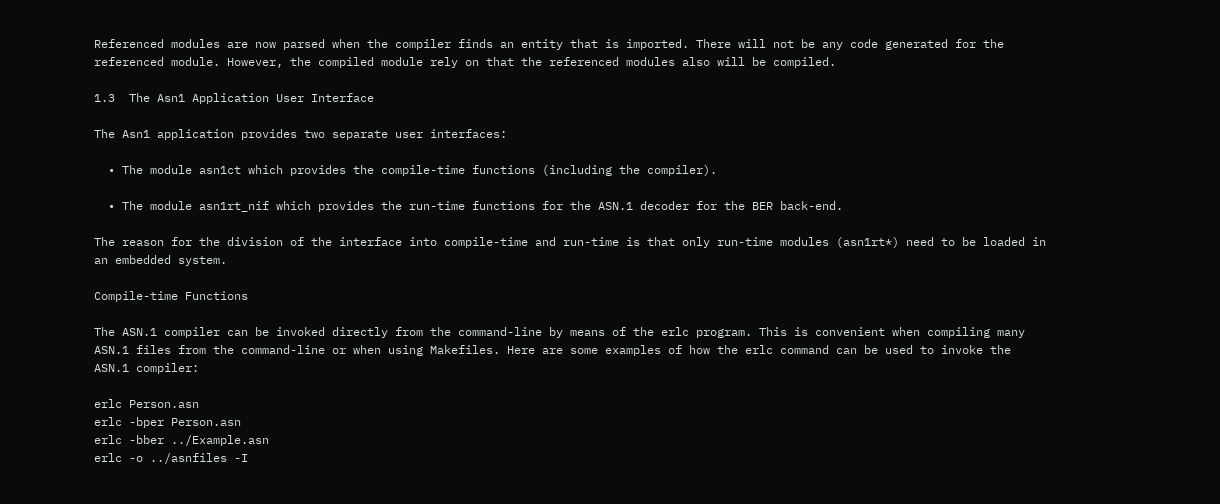Referenced modules are now parsed when the compiler finds an entity that is imported. There will not be any code generated for the referenced module. However, the compiled module rely on that the referenced modules also will be compiled.

1.3  The Asn1 Application User Interface

The Asn1 application provides two separate user interfaces:

  • The module asn1ct which provides the compile-time functions (including the compiler).

  • The module asn1rt_nif which provides the run-time functions for the ASN.1 decoder for the BER back-end.

The reason for the division of the interface into compile-time and run-time is that only run-time modules (asn1rt*) need to be loaded in an embedded system.

Compile-time Functions

The ASN.1 compiler can be invoked directly from the command-line by means of the erlc program. This is convenient when compiling many ASN.1 files from the command-line or when using Makefiles. Here are some examples of how the erlc command can be used to invoke the ASN.1 compiler:

erlc Person.asn
erlc -bper Person.asn
erlc -bber ../Example.asn
erlc -o ../asnfiles -I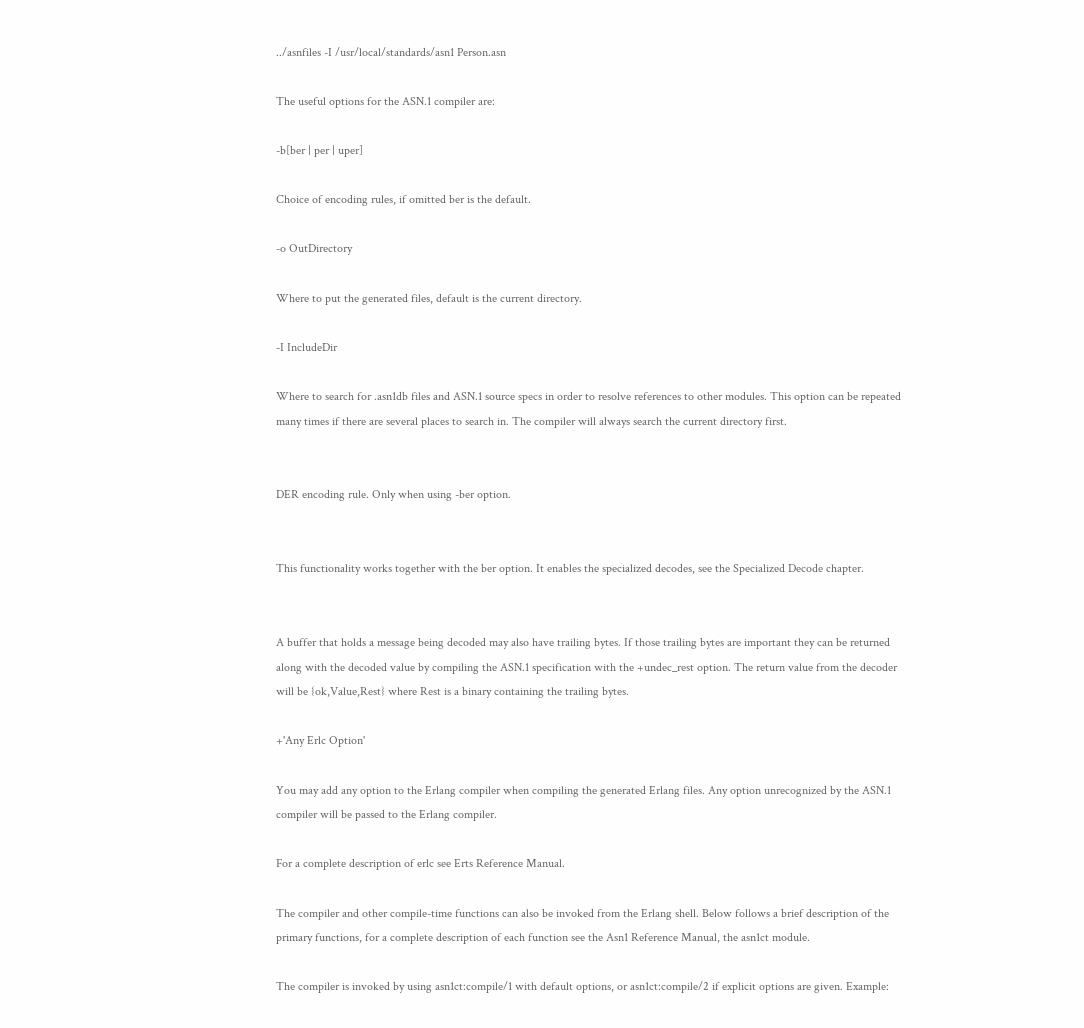../asnfiles -I /usr/local/standards/asn1 Person.asn

The useful options for the ASN.1 compiler are:

-b[ber | per | uper]

Choice of encoding rules, if omitted ber is the default.

-o OutDirectory

Where to put the generated files, default is the current directory.

-I IncludeDir

Where to search for .asn1db files and ASN.1 source specs in order to resolve references to other modules. This option can be repeated many times if there are several places to search in. The compiler will always search the current directory first.


DER encoding rule. Only when using -ber option.


This functionality works together with the ber option. It enables the specialized decodes, see the Specialized Decode chapter.


A buffer that holds a message being decoded may also have trailing bytes. If those trailing bytes are important they can be returned along with the decoded value by compiling the ASN.1 specification with the +undec_rest option. The return value from the decoder will be {ok,Value,Rest} where Rest is a binary containing the trailing bytes.

+'Any Erlc Option'

You may add any option to the Erlang compiler when compiling the generated Erlang files. Any option unrecognized by the ASN.1 compiler will be passed to the Erlang compiler.

For a complete description of erlc see Erts Reference Manual.

The compiler and other compile-time functions can also be invoked from the Erlang shell. Below follows a brief description of the primary functions, for a complete description of each function see the Asn1 Reference Manual, the asn1ct module.

The compiler is invoked by using asn1ct:compile/1 with default options, or asn1ct:compile/2 if explicit options are given. Example: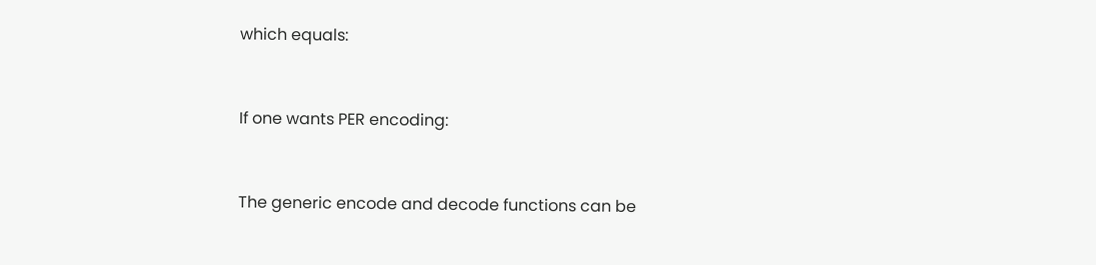which equals:


If one wants PER encoding:


The generic encode and decode functions can be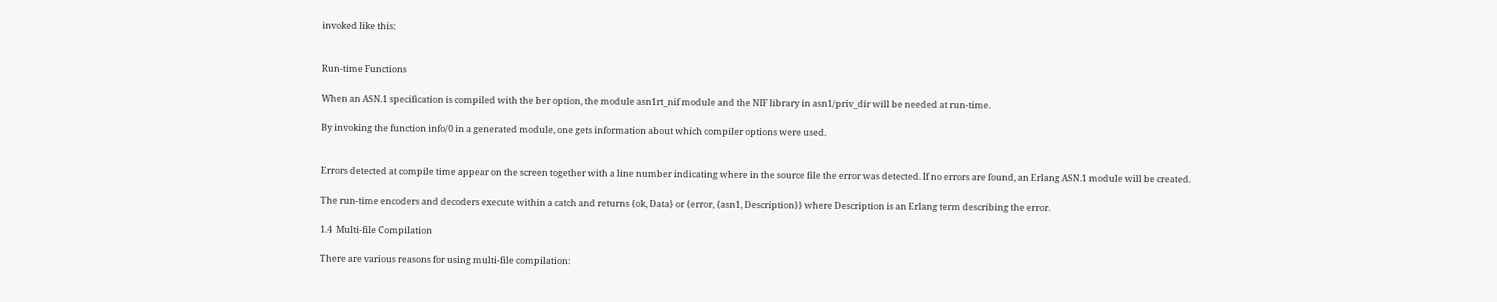invoked like this:


Run-time Functions

When an ASN.1 specification is compiled with the ber option, the module asn1rt_nif module and the NIF library in asn1/priv_dir will be needed at run-time.

By invoking the function info/0 in a generated module, one gets information about which compiler options were used.


Errors detected at compile time appear on the screen together with a line number indicating where in the source file the error was detected. If no errors are found, an Erlang ASN.1 module will be created.

The run-time encoders and decoders execute within a catch and returns {ok, Data} or {error, {asn1, Description}} where Description is an Erlang term describing the error.

1.4  Multi-file Compilation

There are various reasons for using multi-file compilation: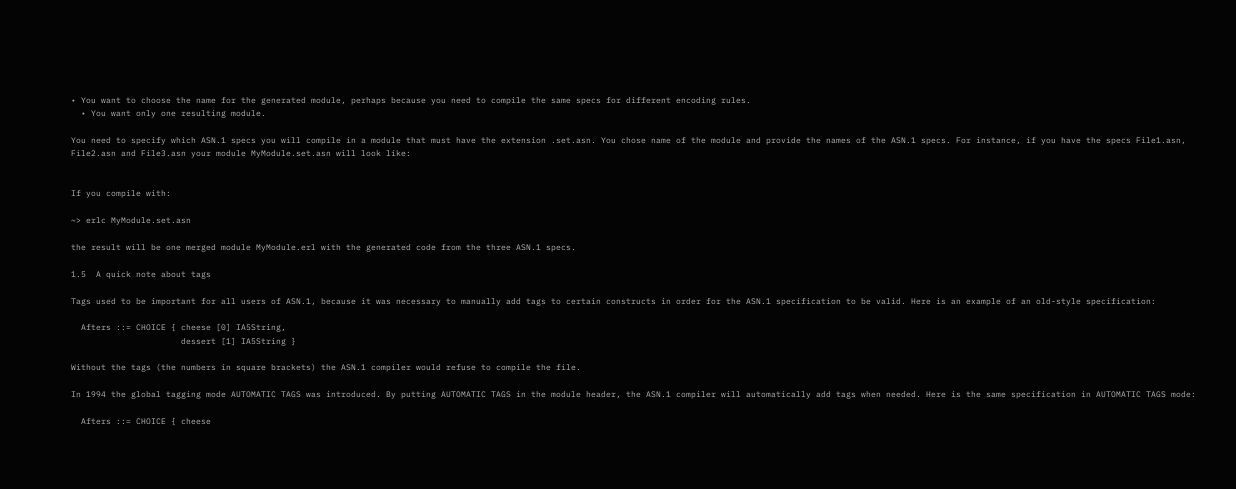• You want to choose the name for the generated module, perhaps because you need to compile the same specs for different encoding rules.
  • You want only one resulting module.

You need to specify which ASN.1 specs you will compile in a module that must have the extension .set.asn. You chose name of the module and provide the names of the ASN.1 specs. For instance, if you have the specs File1.asn, File2.asn and File3.asn your module MyModule.set.asn will look like:


If you compile with:

~> erlc MyModule.set.asn

the result will be one merged module MyModule.erl with the generated code from the three ASN.1 specs.

1.5  A quick note about tags

Tags used to be important for all users of ASN.1, because it was necessary to manually add tags to certain constructs in order for the ASN.1 specification to be valid. Here is an example of an old-style specification:

  Afters ::= CHOICE { cheese [0] IA5String,
                      dessert [1] IA5String }

Without the tags (the numbers in square brackets) the ASN.1 compiler would refuse to compile the file.

In 1994 the global tagging mode AUTOMATIC TAGS was introduced. By putting AUTOMATIC TAGS in the module header, the ASN.1 compiler will automatically add tags when needed. Here is the same specification in AUTOMATIC TAGS mode:

  Afters ::= CHOICE { cheese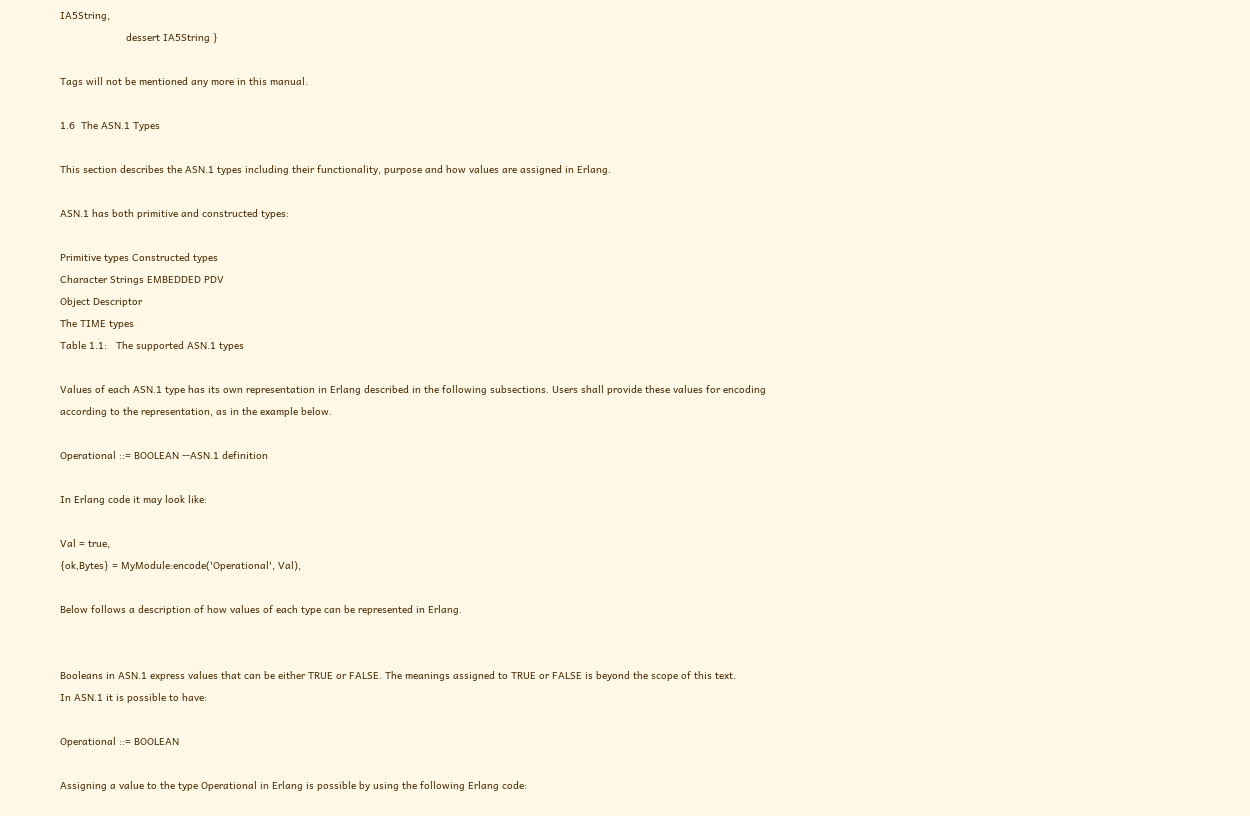IA5String,
                      dessert IA5String }

Tags will not be mentioned any more in this manual.

1.6  The ASN.1 Types

This section describes the ASN.1 types including their functionality, purpose and how values are assigned in Erlang.

ASN.1 has both primitive and constructed types:

Primitive types Constructed types
Character Strings EMBEDDED PDV
Object Descriptor
The TIME types
Table 1.1:   The supported ASN.1 types

Values of each ASN.1 type has its own representation in Erlang described in the following subsections. Users shall provide these values for encoding according to the representation, as in the example below.

Operational ::= BOOLEAN --ASN.1 definition

In Erlang code it may look like:

Val = true,
{ok,Bytes} = MyModule:encode('Operational', Val),

Below follows a description of how values of each type can be represented in Erlang.


Booleans in ASN.1 express values that can be either TRUE or FALSE. The meanings assigned to TRUE or FALSE is beyond the scope of this text.
In ASN.1 it is possible to have:

Operational ::= BOOLEAN

Assigning a value to the type Operational in Erlang is possible by using the following Erlang code: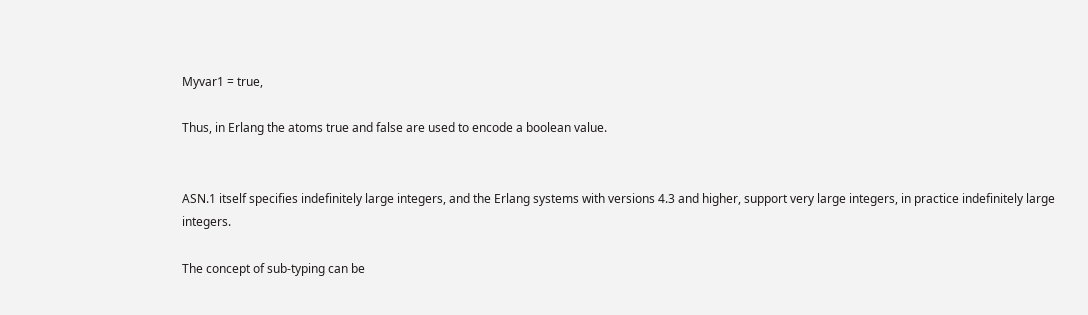Myvar1 = true,

Thus, in Erlang the atoms true and false are used to encode a boolean value.


ASN.1 itself specifies indefinitely large integers, and the Erlang systems with versions 4.3 and higher, support very large integers, in practice indefinitely large integers.

The concept of sub-typing can be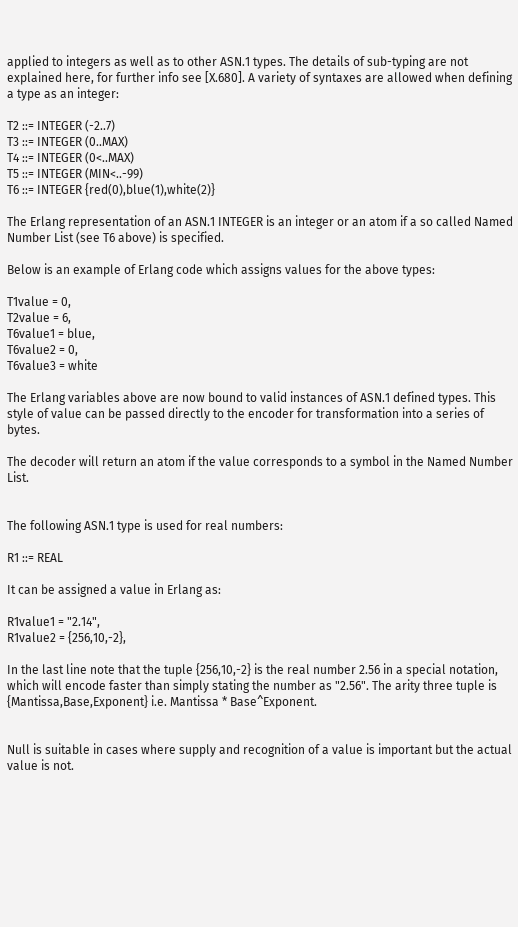applied to integers as well as to other ASN.1 types. The details of sub-typing are not explained here, for further info see [X.680]. A variety of syntaxes are allowed when defining a type as an integer:

T2 ::= INTEGER (-2..7)
T3 ::= INTEGER (0..MAX)
T4 ::= INTEGER (0<..MAX)
T5 ::= INTEGER (MIN<..-99)
T6 ::= INTEGER {red(0),blue(1),white(2)}

The Erlang representation of an ASN.1 INTEGER is an integer or an atom if a so called Named Number List (see T6 above) is specified.

Below is an example of Erlang code which assigns values for the above types:

T1value = 0,
T2value = 6,
T6value1 = blue,
T6value2 = 0,
T6value3 = white

The Erlang variables above are now bound to valid instances of ASN.1 defined types. This style of value can be passed directly to the encoder for transformation into a series of bytes.

The decoder will return an atom if the value corresponds to a symbol in the Named Number List.


The following ASN.1 type is used for real numbers:

R1 ::= REAL

It can be assigned a value in Erlang as:

R1value1 = "2.14",
R1value2 = {256,10,-2},

In the last line note that the tuple {256,10,-2} is the real number 2.56 in a special notation, which will encode faster than simply stating the number as "2.56". The arity three tuple is {Mantissa,Base,Exponent} i.e. Mantissa * Base^Exponent.


Null is suitable in cases where supply and recognition of a value is important but the actual value is not.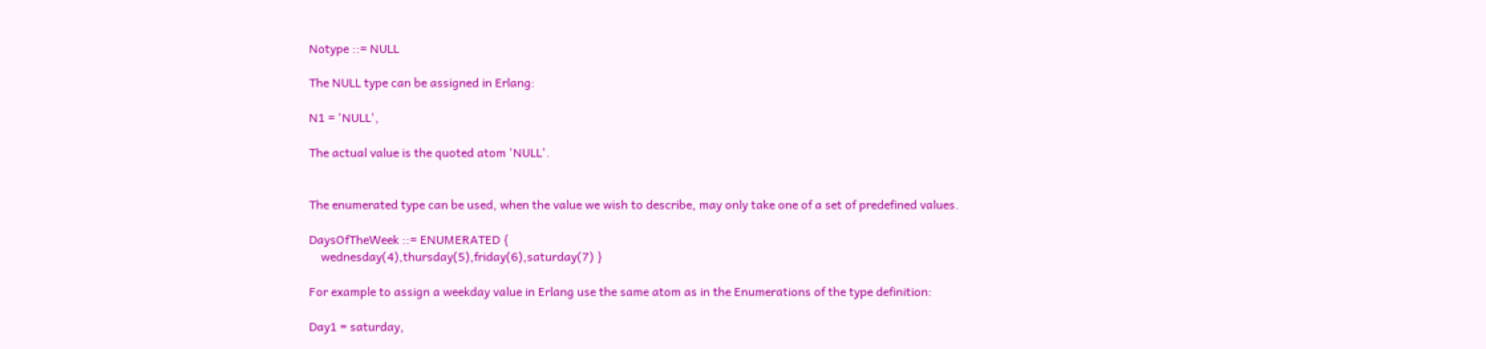Notype ::= NULL

The NULL type can be assigned in Erlang:

N1 = 'NULL',

The actual value is the quoted atom 'NULL'.


The enumerated type can be used, when the value we wish to describe, may only take one of a set of predefined values.

DaysOfTheWeek ::= ENUMERATED {
    wednesday(4),thursday(5),friday(6),saturday(7) }

For example to assign a weekday value in Erlang use the same atom as in the Enumerations of the type definition:

Day1 = saturday,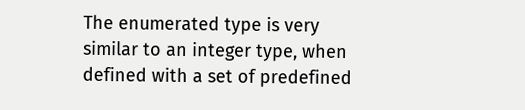The enumerated type is very similar to an integer type, when defined with a set of predefined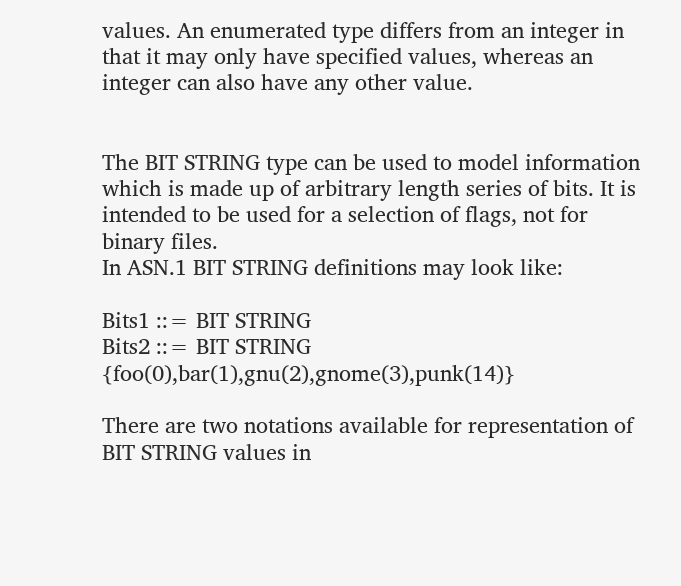values. An enumerated type differs from an integer in that it may only have specified values, whereas an integer can also have any other value.


The BIT STRING type can be used to model information which is made up of arbitrary length series of bits. It is intended to be used for a selection of flags, not for binary files.
In ASN.1 BIT STRING definitions may look like:

Bits1 ::= BIT STRING
Bits2 ::= BIT STRING {foo(0),bar(1),gnu(2),gnome(3),punk(14)}

There are two notations available for representation of BIT STRING values in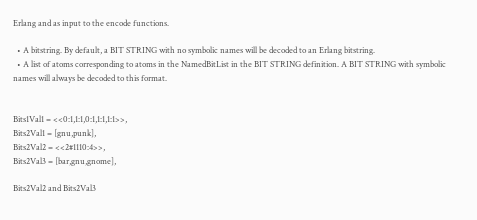Erlang and as input to the encode functions.

  • A bitstring. By default, a BIT STRING with no symbolic names will be decoded to an Erlang bitstring.
  • A list of atoms corresponding to atoms in the NamedBitList in the BIT STRING definition. A BIT STRING with symbolic names will always be decoded to this format.


Bits1Val1 = <<0:1,1:1,0:1,1:1,1:1>>,
Bits2Val1 = [gnu,punk],
Bits2Val2 = <<2#1110:4>>,
Bits2Val3 = [bar,gnu,gnome],

Bits2Val2 and Bits2Val3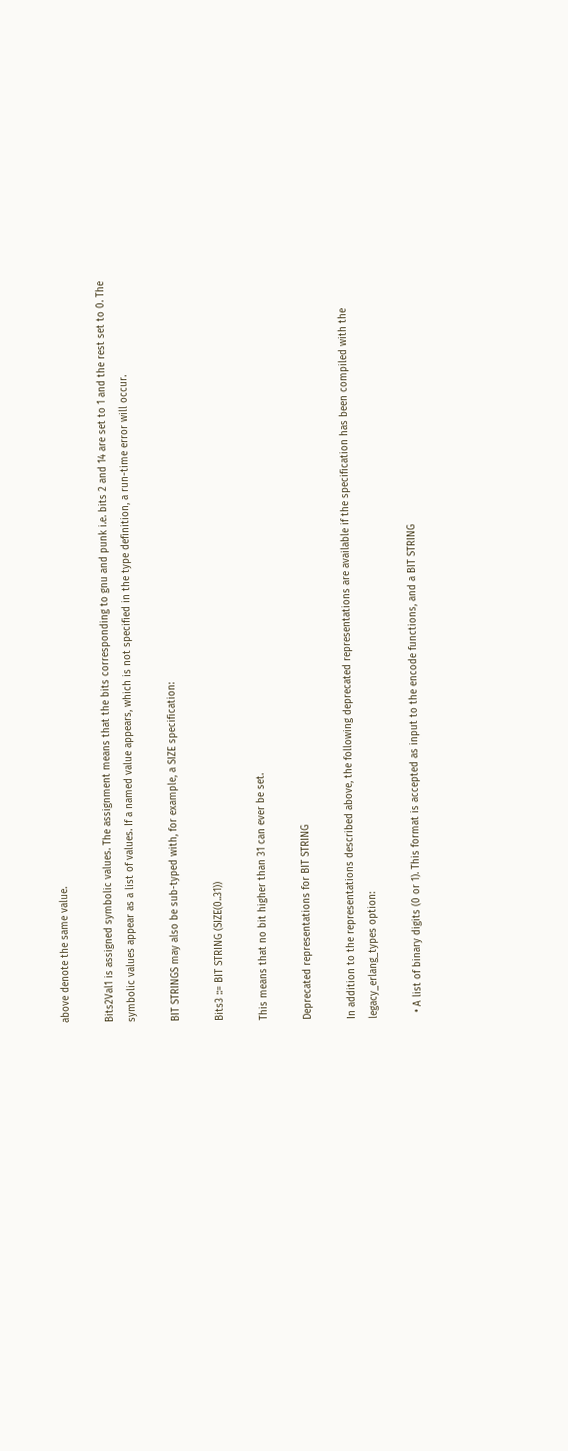above denote the same value.

Bits2Val1 is assigned symbolic values. The assignment means that the bits corresponding to gnu and punk i.e. bits 2 and 14 are set to 1 and the rest set to 0. The symbolic values appear as a list of values. If a named value appears, which is not specified in the type definition, a run-time error will occur.

BIT STRINGS may also be sub-typed with, for example, a SIZE specification:

Bits3 ::= BIT STRING (SIZE(0..31))

This means that no bit higher than 31 can ever be set.

Deprecated representations for BIT STRING

In addition to the representations described above, the following deprecated representations are available if the specification has been compiled with the legacy_erlang_types option:

  • A list of binary digits (0 or 1). This format is accepted as input to the encode functions, and a BIT STRING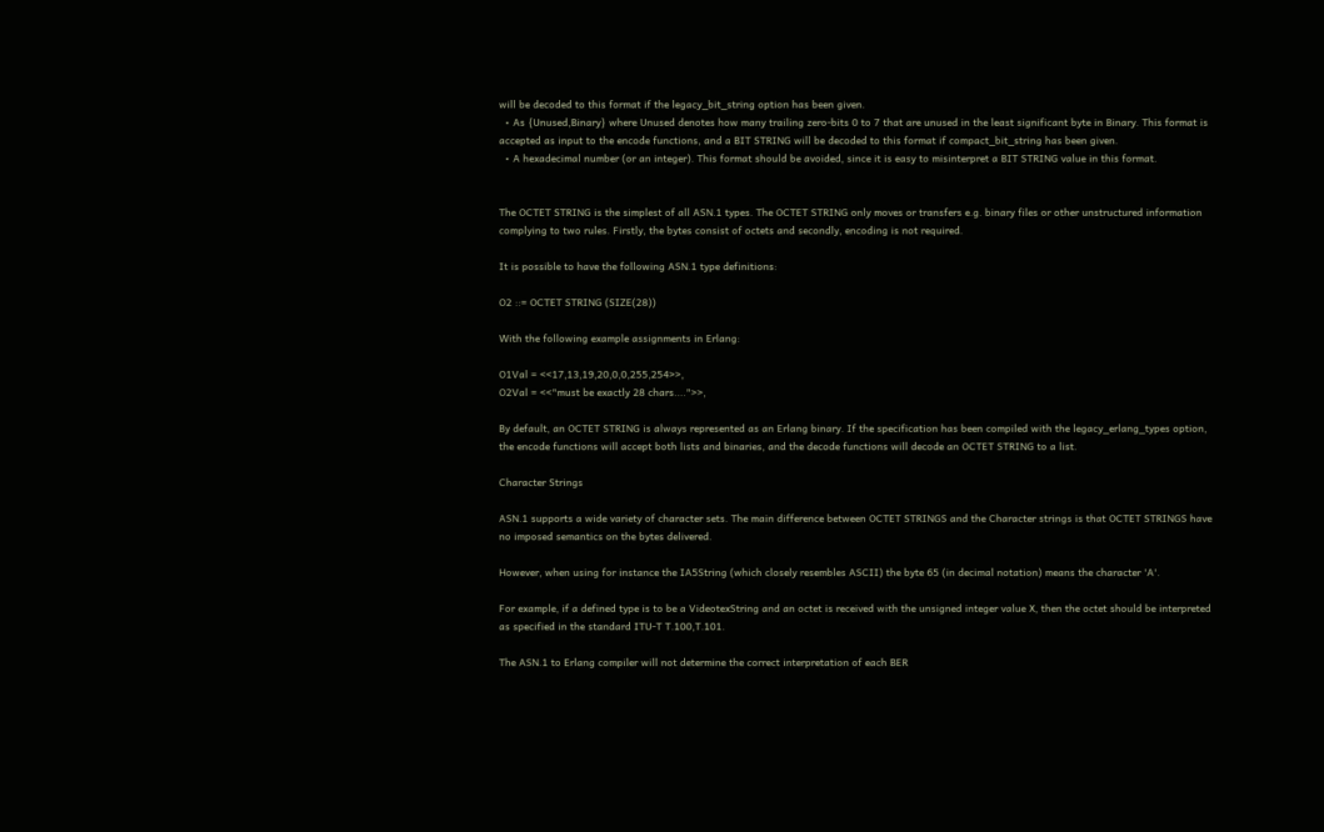will be decoded to this format if the legacy_bit_string option has been given.
  • As {Unused,Binary} where Unused denotes how many trailing zero-bits 0 to 7 that are unused in the least significant byte in Binary. This format is accepted as input to the encode functions, and a BIT STRING will be decoded to this format if compact_bit_string has been given.
  • A hexadecimal number (or an integer). This format should be avoided, since it is easy to misinterpret a BIT STRING value in this format.


The OCTET STRING is the simplest of all ASN.1 types. The OCTET STRING only moves or transfers e.g. binary files or other unstructured information complying to two rules. Firstly, the bytes consist of octets and secondly, encoding is not required.

It is possible to have the following ASN.1 type definitions:

O2 ::= OCTET STRING (SIZE(28))

With the following example assignments in Erlang:

O1Val = <<17,13,19,20,0,0,255,254>>,
O2Val = <<"must be exactly 28 chars....">>,

By default, an OCTET STRING is always represented as an Erlang binary. If the specification has been compiled with the legacy_erlang_types option, the encode functions will accept both lists and binaries, and the decode functions will decode an OCTET STRING to a list.

Character Strings

ASN.1 supports a wide variety of character sets. The main difference between OCTET STRINGS and the Character strings is that OCTET STRINGS have no imposed semantics on the bytes delivered.

However, when using for instance the IA5String (which closely resembles ASCII) the byte 65 (in decimal notation) means the character 'A'.

For example, if a defined type is to be a VideotexString and an octet is received with the unsigned integer value X, then the octet should be interpreted as specified in the standard ITU-T T.100,T.101.

The ASN.1 to Erlang compiler will not determine the correct interpretation of each BER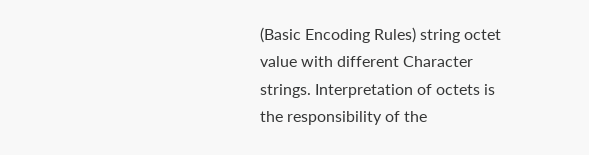(Basic Encoding Rules) string octet value with different Character strings. Interpretation of octets is the responsibility of the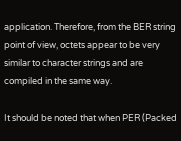application. Therefore, from the BER string point of view, octets appear to be very similar to character strings and are compiled in the same way.

It should be noted that when PER (Packed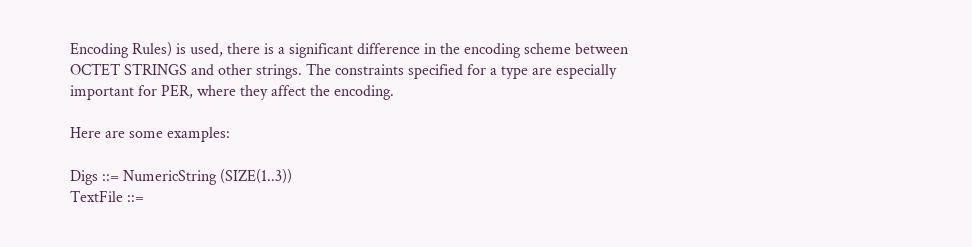Encoding Rules) is used, there is a significant difference in the encoding scheme between OCTET STRINGS and other strings. The constraints specified for a type are especially important for PER, where they affect the encoding.

Here are some examples:

Digs ::= NumericString (SIZE(1..3))
TextFile ::=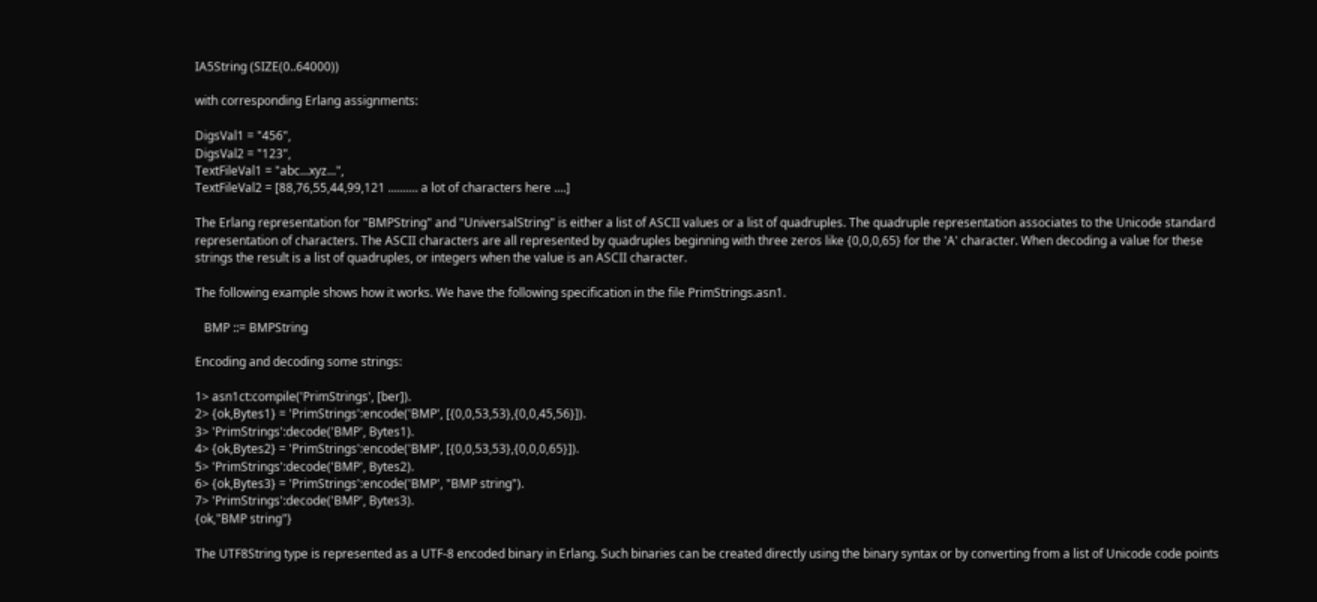IA5String (SIZE(0..64000))

with corresponding Erlang assignments:

DigsVal1 = "456",
DigsVal2 = "123",
TextFileVal1 = "abc...xyz...",
TextFileVal2 = [88,76,55,44,99,121 .......... a lot of characters here ....]

The Erlang representation for "BMPString" and "UniversalString" is either a list of ASCII values or a list of quadruples. The quadruple representation associates to the Unicode standard representation of characters. The ASCII characters are all represented by quadruples beginning with three zeros like {0,0,0,65} for the 'A' character. When decoding a value for these strings the result is a list of quadruples, or integers when the value is an ASCII character.

The following example shows how it works. We have the following specification in the file PrimStrings.asn1.

   BMP ::= BMPString

Encoding and decoding some strings:

1> asn1ct:compile('PrimStrings', [ber]).
2> {ok,Bytes1} = 'PrimStrings':encode('BMP', [{0,0,53,53},{0,0,45,56}]).
3> 'PrimStrings':decode('BMP', Bytes1).
4> {ok,Bytes2} = 'PrimStrings':encode('BMP', [{0,0,53,53},{0,0,0,65}]).
5> 'PrimStrings':decode('BMP', Bytes2).
6> {ok,Bytes3} = 'PrimStrings':encode('BMP', "BMP string").
7> 'PrimStrings':decode('BMP', Bytes3).
{ok,"BMP string"}

The UTF8String type is represented as a UTF-8 encoded binary in Erlang. Such binaries can be created directly using the binary syntax or by converting from a list of Unicode code points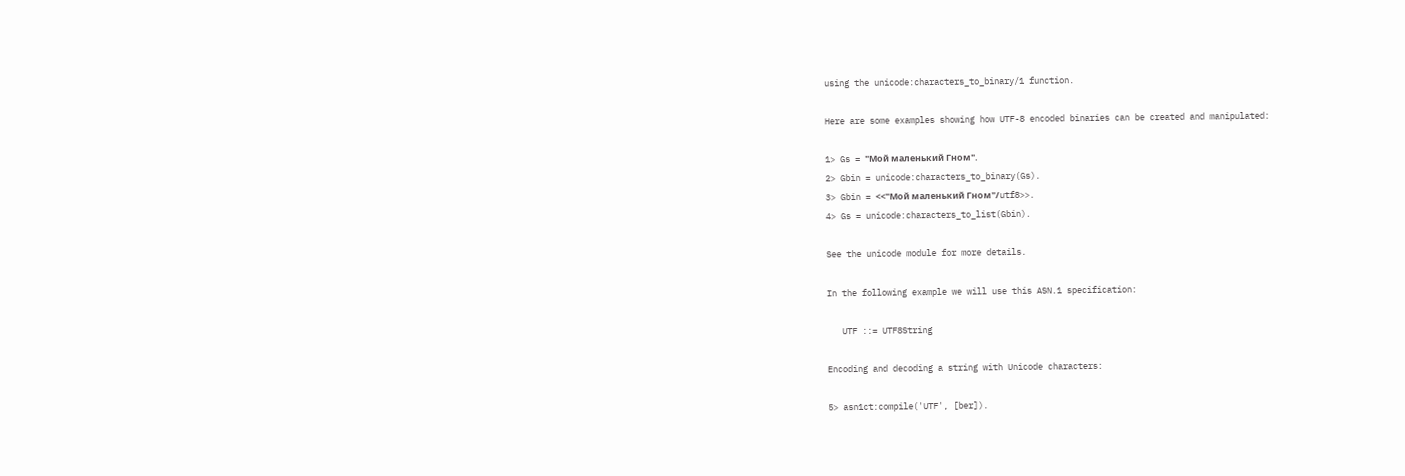using the unicode:characters_to_binary/1 function.

Here are some examples showing how UTF-8 encoded binaries can be created and manipulated:

1> Gs = "Мой маленький Гном".
2> Gbin = unicode:characters_to_binary(Gs).
3> Gbin = <<"Мой маленький Гном"/utf8>>.
4> Gs = unicode:characters_to_list(Gbin).

See the unicode module for more details.

In the following example we will use this ASN.1 specification:

   UTF ::= UTF8String

Encoding and decoding a string with Unicode characters:

5> asn1ct:compile('UTF', [ber]).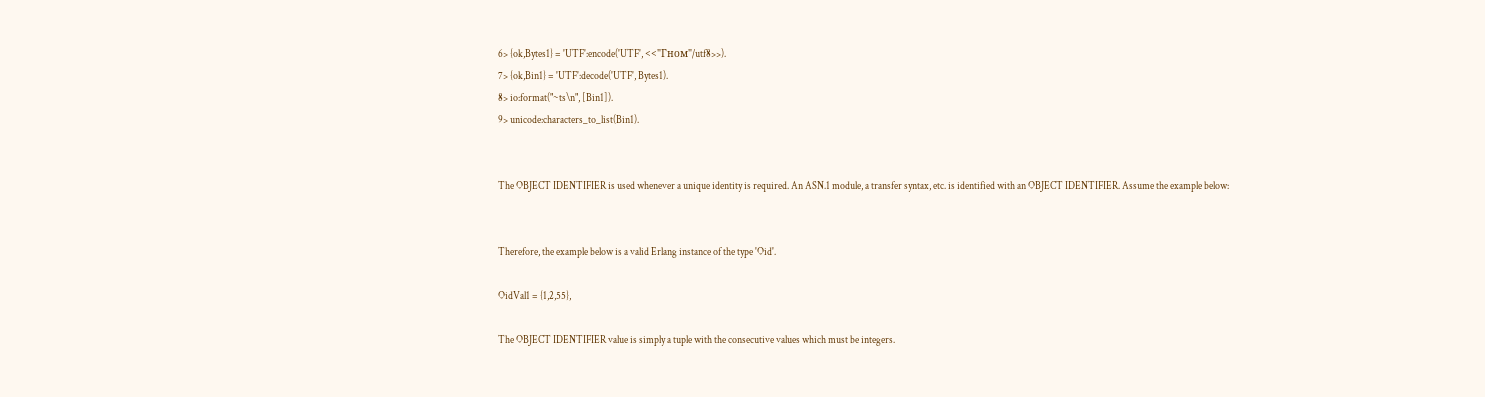6> {ok,Bytes1} = 'UTF':encode('UTF', <<"Гном"/utf8>>).
7> {ok,Bin1} = 'UTF':decode('UTF', Bytes1).
8> io:format("~ts\n", [Bin1]).
9> unicode:characters_to_list(Bin1).


The OBJECT IDENTIFIER is used whenever a unique identity is required. An ASN.1 module, a transfer syntax, etc. is identified with an OBJECT IDENTIFIER. Assume the example below:


Therefore, the example below is a valid Erlang instance of the type 'Oid'.

OidVal1 = {1,2,55},

The OBJECT IDENTIFIER value is simply a tuple with the consecutive values which must be integers.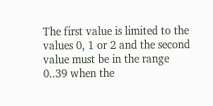The first value is limited to the values 0, 1 or 2 and the second value must be in the range 0..39 when the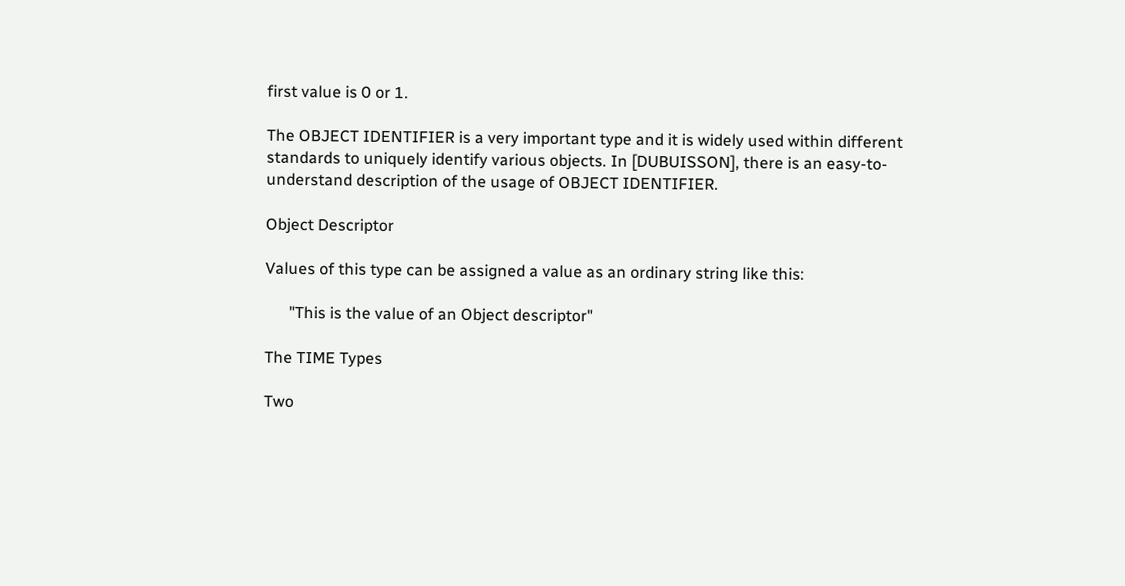first value is 0 or 1.

The OBJECT IDENTIFIER is a very important type and it is widely used within different standards to uniquely identify various objects. In [DUBUISSON], there is an easy-to-understand description of the usage of OBJECT IDENTIFIER.

Object Descriptor

Values of this type can be assigned a value as an ordinary string like this:

      "This is the value of an Object descriptor"

The TIME Types

Two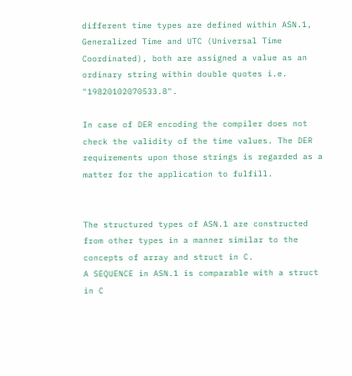different time types are defined within ASN.1, Generalized Time and UTC (Universal Time Coordinated), both are assigned a value as an ordinary string within double quotes i.e. "19820102070533.8".

In case of DER encoding the compiler does not check the validity of the time values. The DER requirements upon those strings is regarded as a matter for the application to fulfill.


The structured types of ASN.1 are constructed from other types in a manner similar to the concepts of array and struct in C.
A SEQUENCE in ASN.1 is comparable with a struct in C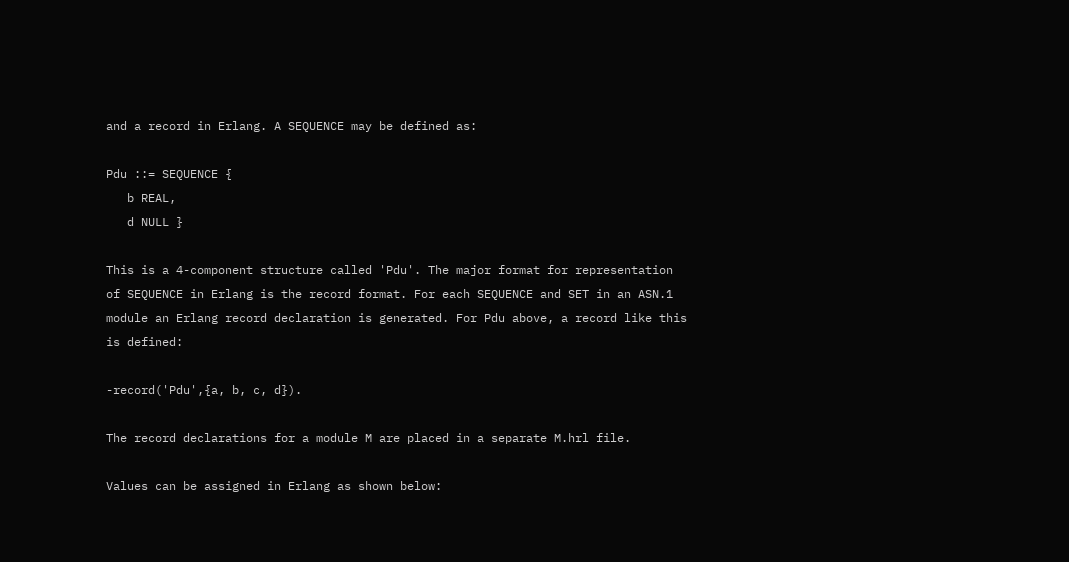and a record in Erlang. A SEQUENCE may be defined as:

Pdu ::= SEQUENCE {
   b REAL,
   d NULL }

This is a 4-component structure called 'Pdu'. The major format for representation of SEQUENCE in Erlang is the record format. For each SEQUENCE and SET in an ASN.1 module an Erlang record declaration is generated. For Pdu above, a record like this is defined:

-record('Pdu',{a, b, c, d}).

The record declarations for a module M are placed in a separate M.hrl file.

Values can be assigned in Erlang as shown below: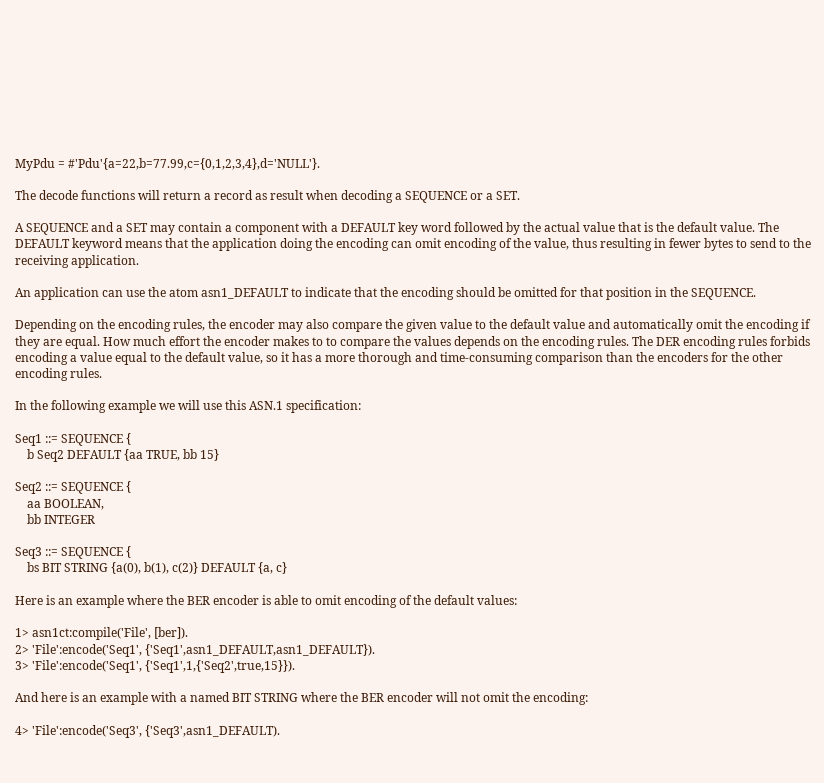MyPdu = #'Pdu'{a=22,b=77.99,c={0,1,2,3,4},d='NULL'}.

The decode functions will return a record as result when decoding a SEQUENCE or a SET.

A SEQUENCE and a SET may contain a component with a DEFAULT key word followed by the actual value that is the default value. The DEFAULT keyword means that the application doing the encoding can omit encoding of the value, thus resulting in fewer bytes to send to the receiving application.

An application can use the atom asn1_DEFAULT to indicate that the encoding should be omitted for that position in the SEQUENCE.

Depending on the encoding rules, the encoder may also compare the given value to the default value and automatically omit the encoding if they are equal. How much effort the encoder makes to to compare the values depends on the encoding rules. The DER encoding rules forbids encoding a value equal to the default value, so it has a more thorough and time-consuming comparison than the encoders for the other encoding rules.

In the following example we will use this ASN.1 specification:

Seq1 ::= SEQUENCE {
    b Seq2 DEFAULT {aa TRUE, bb 15}

Seq2 ::= SEQUENCE {
    aa BOOLEAN,
    bb INTEGER

Seq3 ::= SEQUENCE {
    bs BIT STRING {a(0), b(1), c(2)} DEFAULT {a, c}

Here is an example where the BER encoder is able to omit encoding of the default values:

1> asn1ct:compile('File', [ber]).
2> 'File':encode('Seq1', {'Seq1',asn1_DEFAULT,asn1_DEFAULT}).
3> 'File':encode('Seq1', {'Seq1',1,{'Seq2',true,15}}).

And here is an example with a named BIT STRING where the BER encoder will not omit the encoding:

4> 'File':encode('Seq3', {'Seq3',asn1_DEFAULT).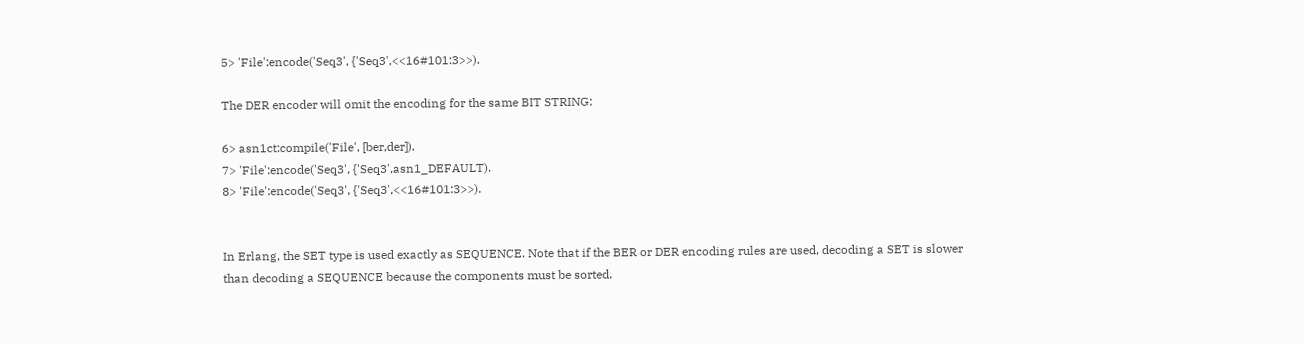5> 'File':encode('Seq3', {'Seq3',<<16#101:3>>).

The DER encoder will omit the encoding for the same BIT STRING:

6> asn1ct:compile('File', [ber,der]).
7> 'File':encode('Seq3', {'Seq3',asn1_DEFAULT).
8> 'File':encode('Seq3', {'Seq3',<<16#101:3>>).


In Erlang, the SET type is used exactly as SEQUENCE. Note that if the BER or DER encoding rules are used, decoding a SET is slower than decoding a SEQUENCE because the components must be sorted.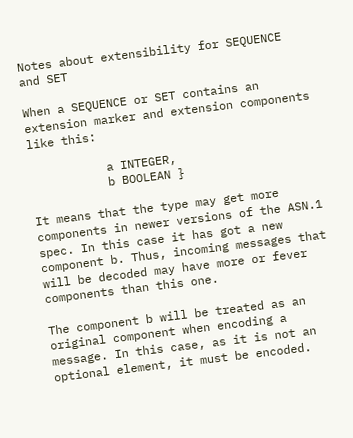Notes about extensibility for SEQUENCE and SET

When a SEQUENCE or SET contains an extension marker and extension components like this:

           a INTEGER,
           b BOOLEAN }

It means that the type may get more components in newer versions of the ASN.1 spec. In this case it has got a new component b. Thus, incoming messages that will be decoded may have more or fever components than this one.

The component b will be treated as an original component when encoding a message. In this case, as it is not an optional element, it must be encoded.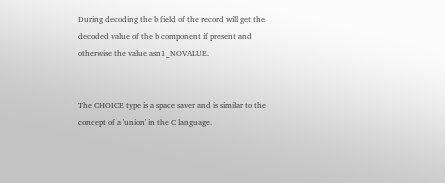During decoding the b field of the record will get the decoded value of the b component if present and otherwise the value asn1_NOVALUE.


The CHOICE type is a space saver and is similar to the concept of a 'union' in the C language.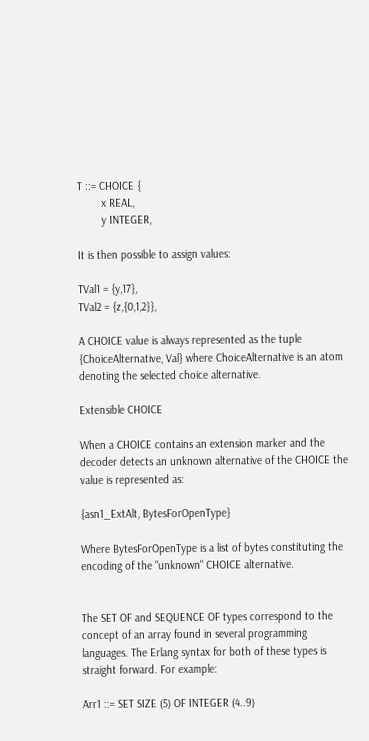T ::= CHOICE {
        x REAL,
        y INTEGER,

It is then possible to assign values:

TVal1 = {y,17},
TVal2 = {z,{0,1,2}},

A CHOICE value is always represented as the tuple {ChoiceAlternative, Val} where ChoiceAlternative is an atom denoting the selected choice alternative.

Extensible CHOICE

When a CHOICE contains an extension marker and the decoder detects an unknown alternative of the CHOICE the value is represented as:

{asn1_ExtAlt, BytesForOpenType}

Where BytesForOpenType is a list of bytes constituting the encoding of the "unknown" CHOICE alternative.


The SET OF and SEQUENCE OF types correspond to the concept of an array found in several programming languages. The Erlang syntax for both of these types is straight forward. For example:

Arr1 ::= SET SIZE (5) OF INTEGER (4..9)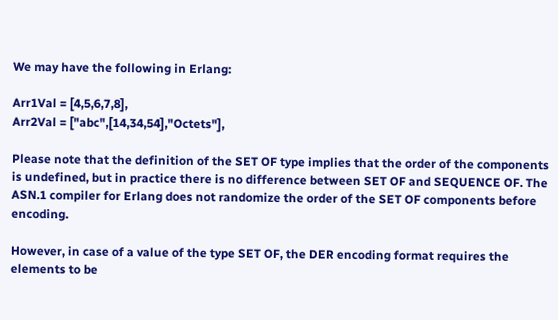We may have the following in Erlang:

Arr1Val = [4,5,6,7,8],
Arr2Val = ["abc",[14,34,54],"Octets"],

Please note that the definition of the SET OF type implies that the order of the components is undefined, but in practice there is no difference between SET OF and SEQUENCE OF. The ASN.1 compiler for Erlang does not randomize the order of the SET OF components before encoding.

However, in case of a value of the type SET OF, the DER encoding format requires the elements to be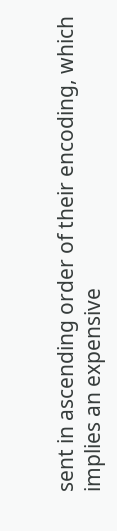sent in ascending order of their encoding, which implies an expensive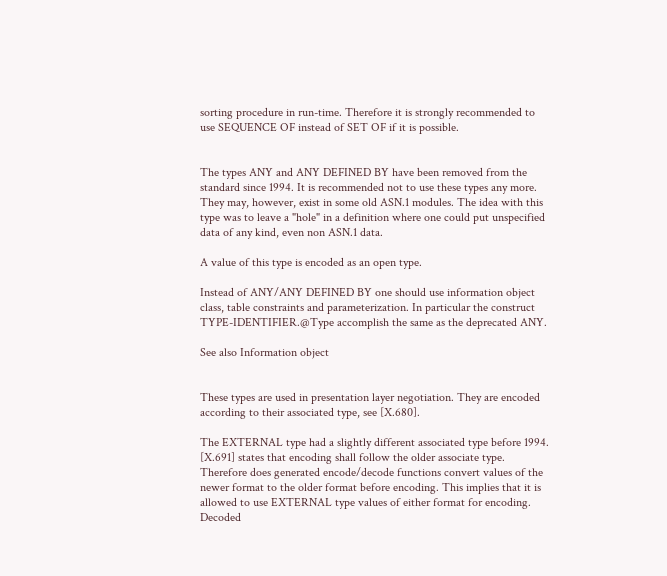sorting procedure in run-time. Therefore it is strongly recommended to use SEQUENCE OF instead of SET OF if it is possible.


The types ANY and ANY DEFINED BY have been removed from the standard since 1994. It is recommended not to use these types any more. They may, however, exist in some old ASN.1 modules. The idea with this type was to leave a "hole" in a definition where one could put unspecified data of any kind, even non ASN.1 data.

A value of this type is encoded as an open type.

Instead of ANY/ANY DEFINED BY one should use information object class, table constraints and parameterization. In particular the construct TYPE-IDENTIFIER.@Type accomplish the same as the deprecated ANY.

See also Information object


These types are used in presentation layer negotiation. They are encoded according to their associated type, see [X.680].

The EXTERNAL type had a slightly different associated type before 1994. [X.691] states that encoding shall follow the older associate type. Therefore does generated encode/decode functions convert values of the newer format to the older format before encoding. This implies that it is allowed to use EXTERNAL type values of either format for encoding. Decoded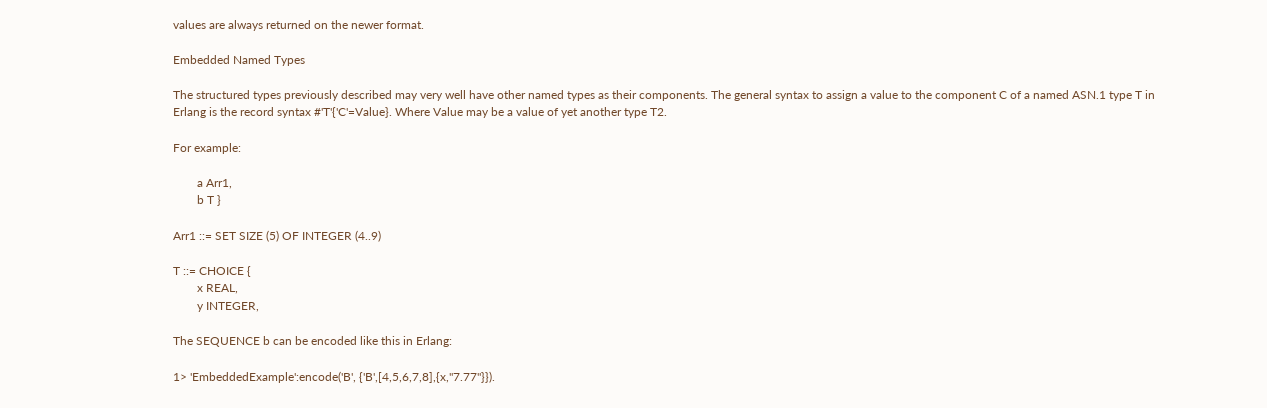values are always returned on the newer format.

Embedded Named Types

The structured types previously described may very well have other named types as their components. The general syntax to assign a value to the component C of a named ASN.1 type T in Erlang is the record syntax #'T'{'C'=Value}. Where Value may be a value of yet another type T2.

For example:

        a Arr1,
        b T }

Arr1 ::= SET SIZE (5) OF INTEGER (4..9)

T ::= CHOICE {
        x REAL,
        y INTEGER,

The SEQUENCE b can be encoded like this in Erlang:

1> 'EmbeddedExample':encode('B', {'B',[4,5,6,7,8],{x,"7.77"}}).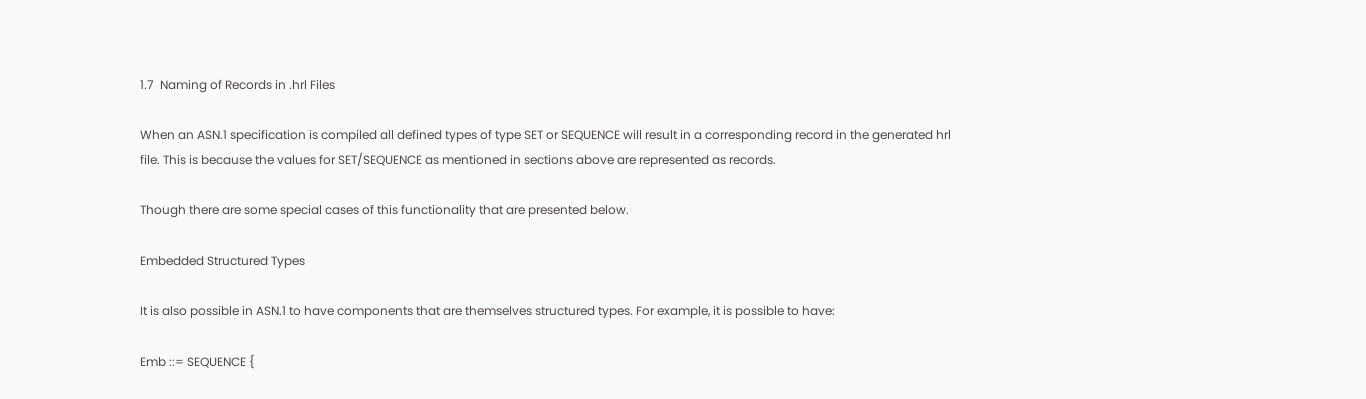1.7  Naming of Records in .hrl Files

When an ASN.1 specification is compiled all defined types of type SET or SEQUENCE will result in a corresponding record in the generated hrl file. This is because the values for SET/SEQUENCE as mentioned in sections above are represented as records.

Though there are some special cases of this functionality that are presented below.

Embedded Structured Types

It is also possible in ASN.1 to have components that are themselves structured types. For example, it is possible to have:

Emb ::= SEQUENCE {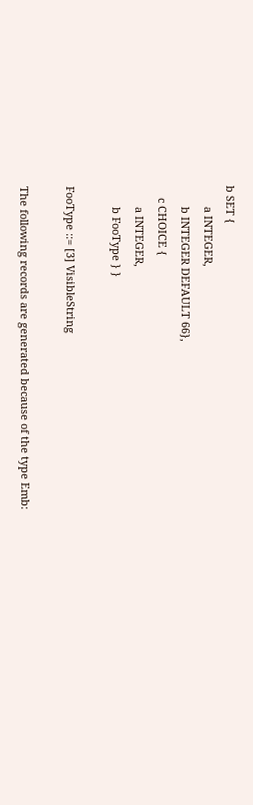b SET {
       a INTEGER,
       b INTEGER DEFAULT 66},
    c CHOICE {
       a INTEGER,
       b FooType } }

FooType ::= [3] VisibleString

The following records are generated because of the type Emb: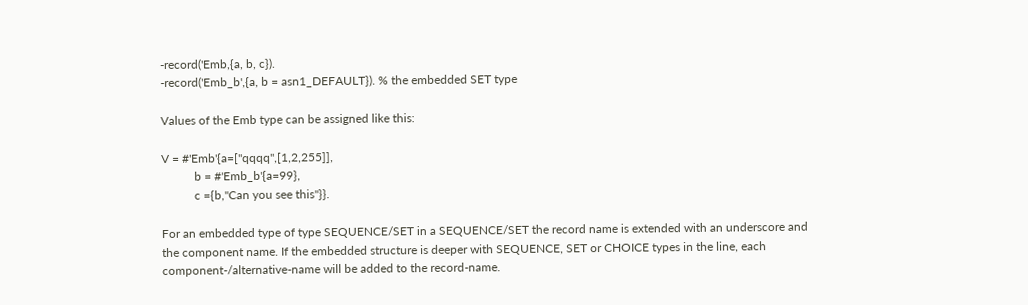-record('Emb,{a, b, c}).
-record('Emb_b',{a, b = asn1_DEFAULT}). % the embedded SET type

Values of the Emb type can be assigned like this:

V = #'Emb'{a=["qqqq",[1,2,255]],
           b = #'Emb_b'{a=99},
           c ={b,"Can you see this"}}.

For an embedded type of type SEQUENCE/SET in a SEQUENCE/SET the record name is extended with an underscore and the component name. If the embedded structure is deeper with SEQUENCE, SET or CHOICE types in the line, each component-/alternative-name will be added to the record-name.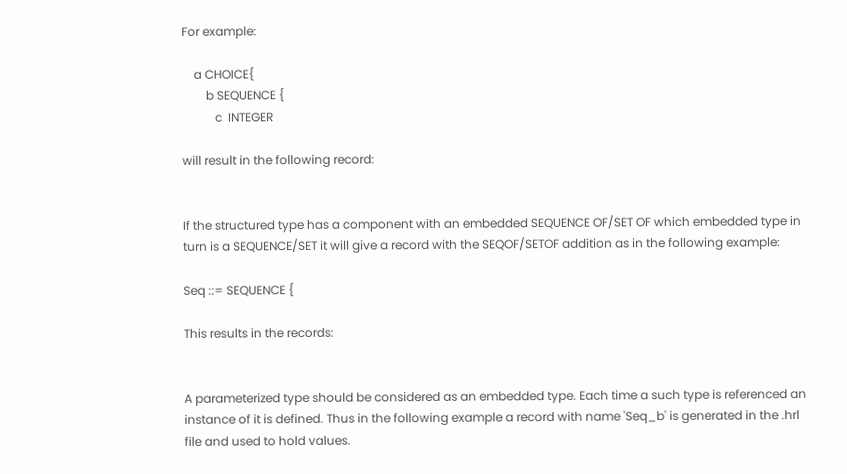For example:

    a CHOICE{
        b SEQUENCE {
           c  INTEGER

will result in the following record:


If the structured type has a component with an embedded SEQUENCE OF/SET OF which embedded type in turn is a SEQUENCE/SET it will give a record with the SEQOF/SETOF addition as in the following example:

Seq ::= SEQUENCE {

This results in the records:


A parameterized type should be considered as an embedded type. Each time a such type is referenced an instance of it is defined. Thus in the following example a record with name 'Seq_b' is generated in the .hrl file and used to hold values.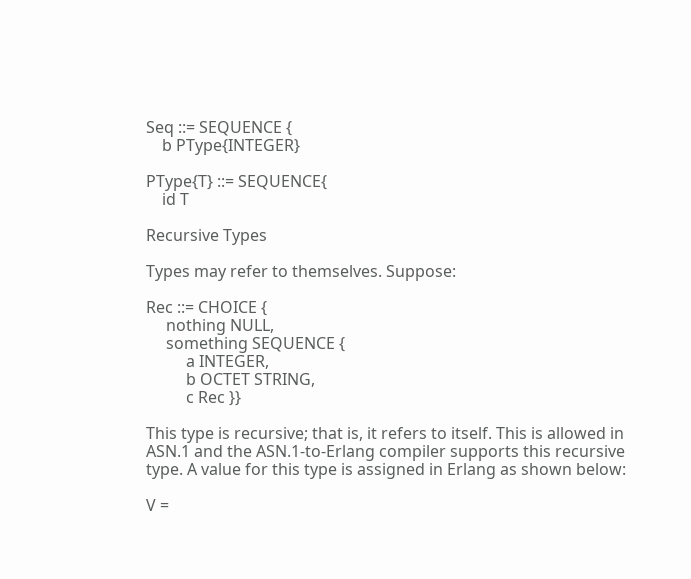Seq ::= SEQUENCE {
    b PType{INTEGER}

PType{T} ::= SEQUENCE{
    id T

Recursive Types

Types may refer to themselves. Suppose:

Rec ::= CHOICE {
     nothing NULL,
     something SEQUENCE {
          a INTEGER,
          b OCTET STRING,
          c Rec }}

This type is recursive; that is, it refers to itself. This is allowed in ASN.1 and the ASN.1-to-Erlang compiler supports this recursive type. A value for this type is assigned in Erlang as shown below:

V =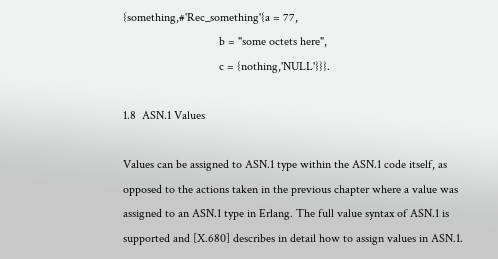{something,#'Rec_something'{a = 77,
                                b = "some octets here",
                                c = {nothing,'NULL'}}}.

1.8  ASN.1 Values

Values can be assigned to ASN.1 type within the ASN.1 code itself, as opposed to the actions taken in the previous chapter where a value was assigned to an ASN.1 type in Erlang. The full value syntax of ASN.1 is supported and [X.680] describes in detail how to assign values in ASN.1.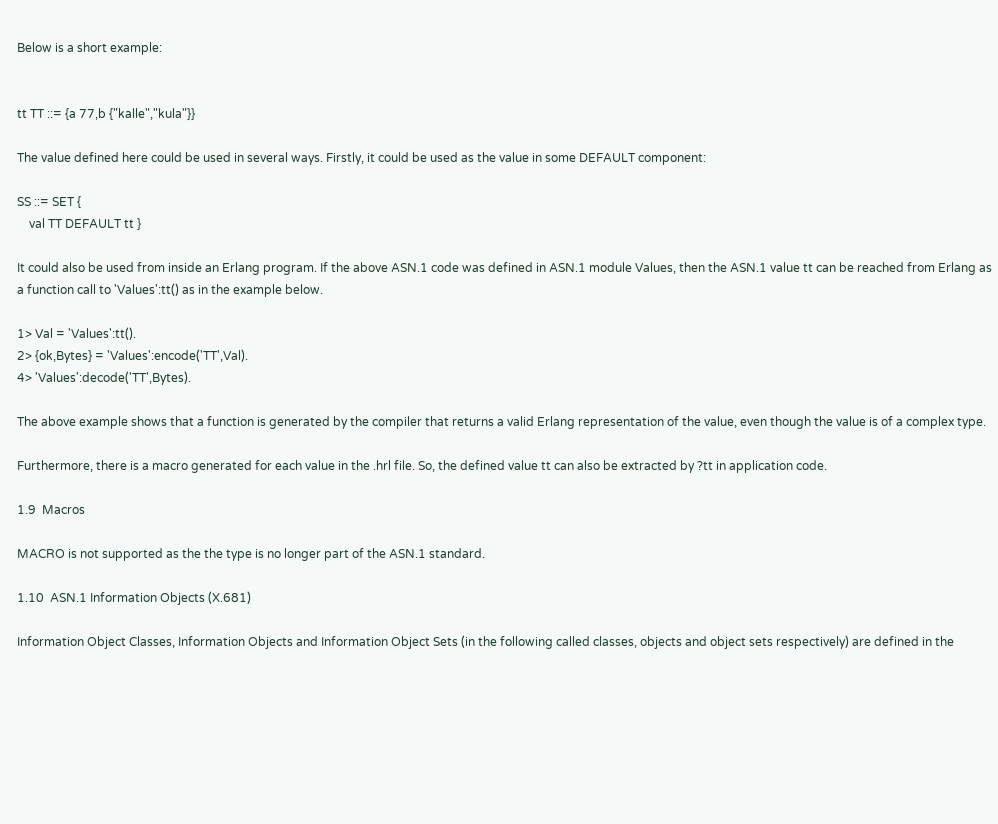Below is a short example:


tt TT ::= {a 77,b {"kalle","kula"}}

The value defined here could be used in several ways. Firstly, it could be used as the value in some DEFAULT component:

SS ::= SET {
    val TT DEFAULT tt }

It could also be used from inside an Erlang program. If the above ASN.1 code was defined in ASN.1 module Values, then the ASN.1 value tt can be reached from Erlang as a function call to 'Values':tt() as in the example below.

1> Val = 'Values':tt().
2> {ok,Bytes} = 'Values':encode('TT',Val).
4> 'Values':decode('TT',Bytes).

The above example shows that a function is generated by the compiler that returns a valid Erlang representation of the value, even though the value is of a complex type.

Furthermore, there is a macro generated for each value in the .hrl file. So, the defined value tt can also be extracted by ?tt in application code.

1.9  Macros

MACRO is not supported as the the type is no longer part of the ASN.1 standard.

1.10  ASN.1 Information Objects (X.681)

Information Object Classes, Information Objects and Information Object Sets (in the following called classes, objects and object sets respectively) are defined in the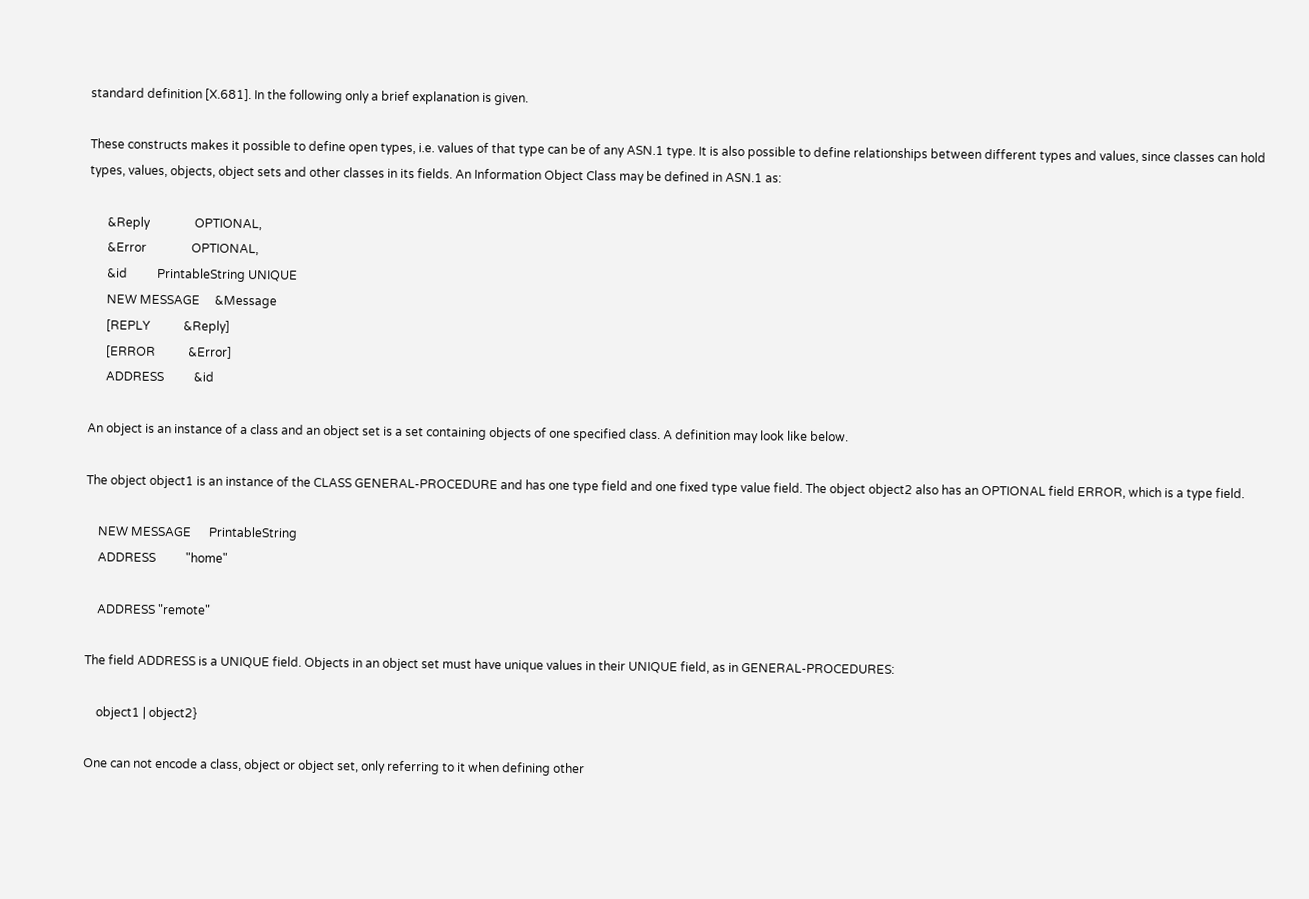standard definition [X.681]. In the following only a brief explanation is given.

These constructs makes it possible to define open types, i.e. values of that type can be of any ASN.1 type. It is also possible to define relationships between different types and values, since classes can hold types, values, objects, object sets and other classes in its fields. An Information Object Class may be defined in ASN.1 as:

      &Reply               OPTIONAL,
      &Error               OPTIONAL,
      &id          PrintableString UNIQUE
      NEW MESSAGE     &Message
      [REPLY           &Reply]
      [ERROR           &Error]
      ADDRESS          &id

An object is an instance of a class and an object set is a set containing objects of one specified class. A definition may look like below.

The object object1 is an instance of the CLASS GENERAL-PROCEDURE and has one type field and one fixed type value field. The object object2 also has an OPTIONAL field ERROR, which is a type field.

    NEW MESSAGE      PrintableString
    ADDRESS          "home"

    ADDRESS "remote"

The field ADDRESS is a UNIQUE field. Objects in an object set must have unique values in their UNIQUE field, as in GENERAL-PROCEDURES:

    object1 | object2}

One can not encode a class, object or object set, only referring to it when defining other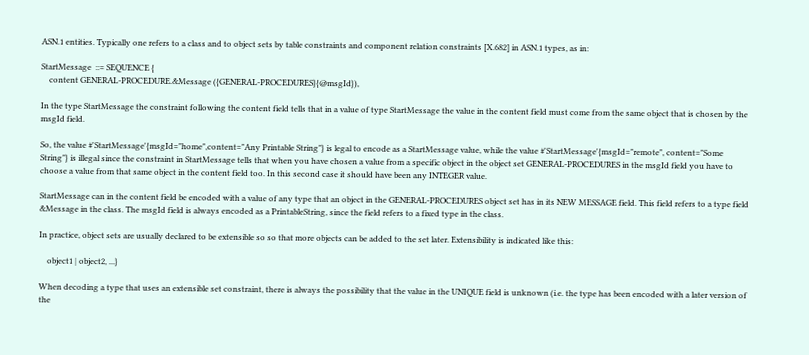ASN.1 entities. Typically one refers to a class and to object sets by table constraints and component relation constraints [X.682] in ASN.1 types, as in:

StartMessage  ::= SEQUENCE {
    content GENERAL-PROCEDURE.&Message ({GENERAL-PROCEDURES}{@msgId}),

In the type StartMessage the constraint following the content field tells that in a value of type StartMessage the value in the content field must come from the same object that is chosen by the msgId field.

So, the value #'StartMessage'{msgId="home",content="Any Printable String"} is legal to encode as a StartMessage value, while the value #'StartMessage'{msgId="remote", content="Some String"} is illegal since the constraint in StartMessage tells that when you have chosen a value from a specific object in the object set GENERAL-PROCEDURES in the msgId field you have to choose a value from that same object in the content field too. In this second case it should have been any INTEGER value.

StartMessage can in the content field be encoded with a value of any type that an object in the GENERAL-PROCEDURES object set has in its NEW MESSAGE field. This field refers to a type field &Message in the class. The msgId field is always encoded as a PrintableString, since the field refers to a fixed type in the class.

In practice, object sets are usually declared to be extensible so so that more objects can be added to the set later. Extensibility is indicated like this:

    object1 | object2, ...}

When decoding a type that uses an extensible set constraint, there is always the possibility that the value in the UNIQUE field is unknown (i.e. the type has been encoded with a later version of the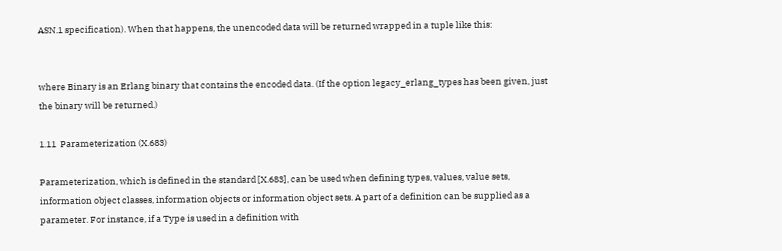ASN.1 specification). When that happens, the unencoded data will be returned wrapped in a tuple like this:


where Binary is an Erlang binary that contains the encoded data. (If the option legacy_erlang_types has been given, just the binary will be returned.)

1.11  Parameterization (X.683)

Parameterization, which is defined in the standard [X.683], can be used when defining types, values, value sets, information object classes, information objects or information object sets. A part of a definition can be supplied as a parameter. For instance, if a Type is used in a definition with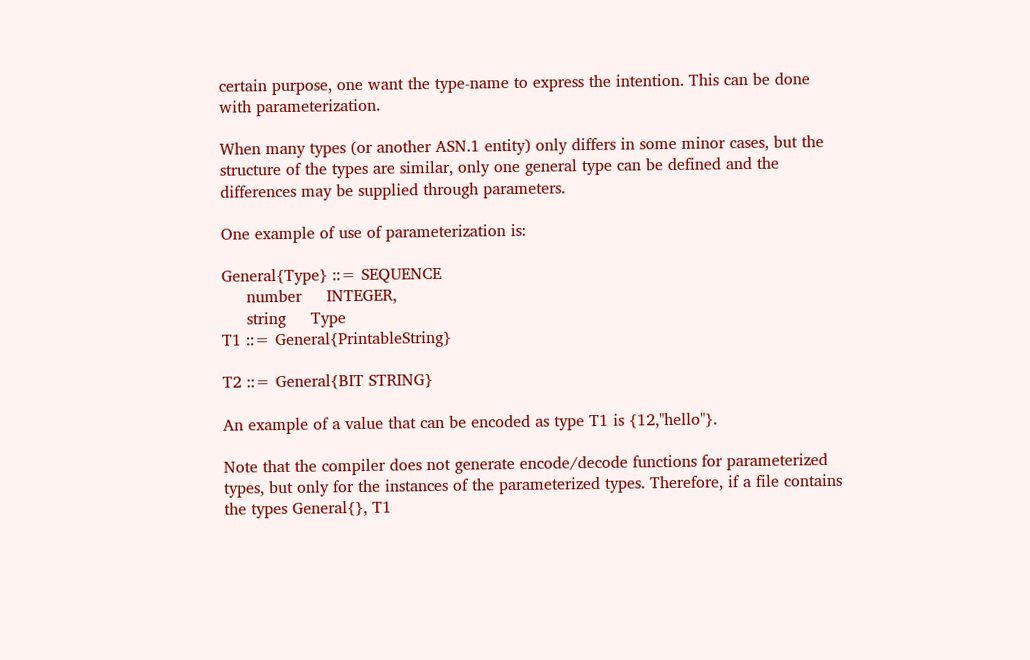certain purpose, one want the type-name to express the intention. This can be done with parameterization.

When many types (or another ASN.1 entity) only differs in some minor cases, but the structure of the types are similar, only one general type can be defined and the differences may be supplied through parameters.

One example of use of parameterization is:

General{Type} ::= SEQUENCE
     number     INTEGER,
     string     Type
T1 ::= General{PrintableString}

T2 ::= General{BIT STRING}

An example of a value that can be encoded as type T1 is {12,"hello"}.

Note that the compiler does not generate encode/decode functions for parameterized types, but only for the instances of the parameterized types. Therefore, if a file contains the types General{}, T1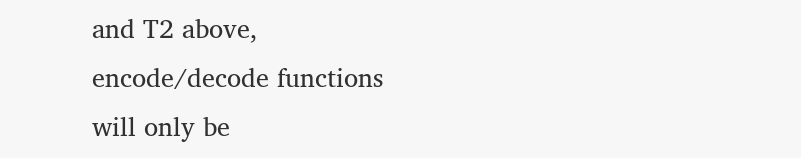and T2 above, encode/decode functions will only be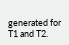generated for T1 and T2.